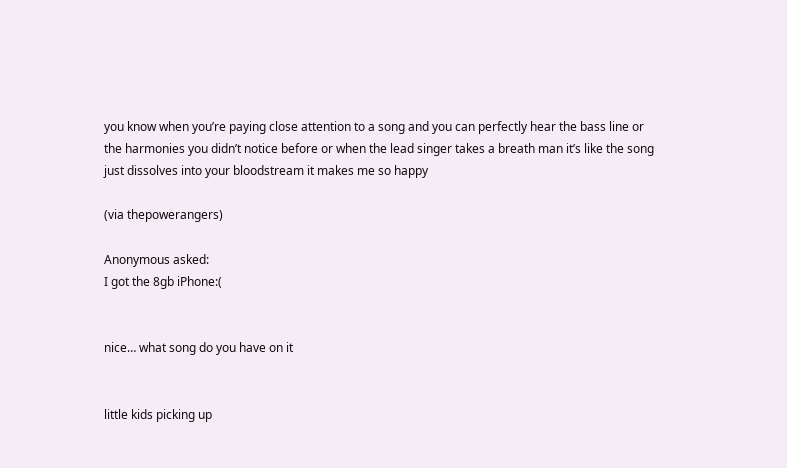you know when you’re paying close attention to a song and you can perfectly hear the bass line or the harmonies you didn’t notice before or when the lead singer takes a breath man it’s like the song just dissolves into your bloodstream it makes me so happy

(via thepowerangers)

Anonymous asked:
I got the 8gb iPhone:(


nice… what song do you have on it


little kids picking up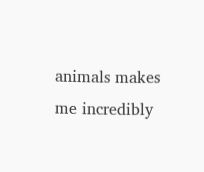animals makes me incredibly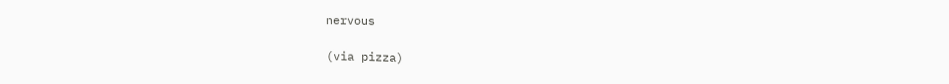nervous

(via pizza)